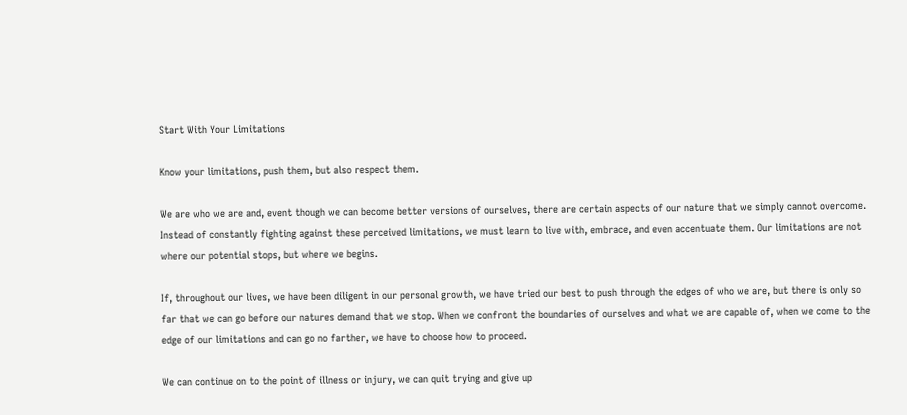Start With Your Limitations

Know your limitations, push them, but also respect them.

We are who we are and, event though we can become better versions of ourselves, there are certain aspects of our nature that we simply cannot overcome. Instead of constantly fighting against these perceived limitations, we must learn to live with, embrace, and even accentuate them. Our limitations are not where our potential stops, but where we begins.

If, throughout our lives, we have been diligent in our personal growth, we have tried our best to push through the edges of who we are, but there is only so far that we can go before our natures demand that we stop. When we confront the boundaries of ourselves and what we are capable of, when we come to the edge of our limitations and can go no farther, we have to choose how to proceed.

We can continue on to the point of illness or injury, we can quit trying and give up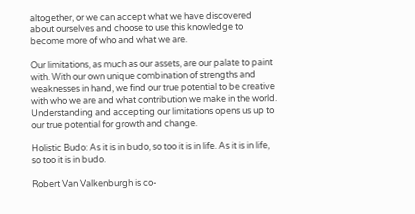altogether, or we can accept what we have discovered about ourselves and choose to use this knowledge to become more of who and what we are.

Our limitations, as much as our assets, are our palate to paint with. With our own unique combination of strengths and weaknesses in hand, we find our true potential to be creative with who we are and what contribution we make in the world. Understanding and accepting our limitations opens us up to our true potential for growth and change.

Holistic Budo: As it is in budo, so too it is in life. As it is in life, so too it is in budo.

Robert Van Valkenburgh is co-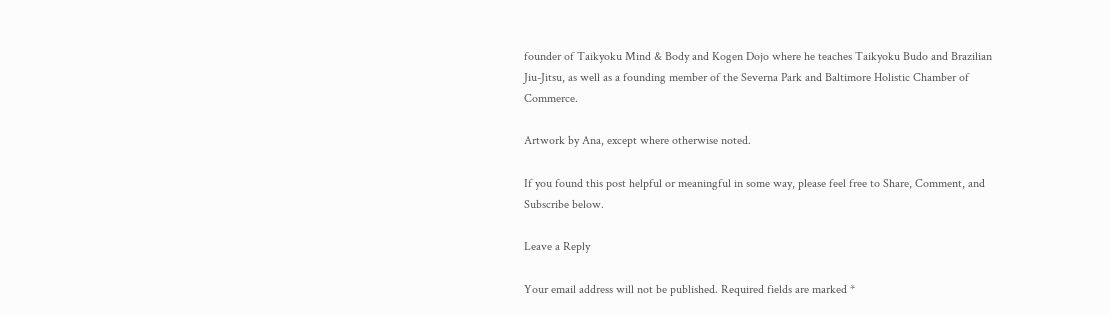founder of Taikyoku Mind & Body and Kogen Dojo where he teaches Taikyoku Budo and Brazilian Jiu-Jitsu, as well as a founding member of the Severna Park and Baltimore Holistic Chamber of Commerce.

Artwork by Ana, except where otherwise noted.

If you found this post helpful or meaningful in some way, please feel free to Share, Comment, and Subscribe below.

Leave a Reply

Your email address will not be published. Required fields are marked *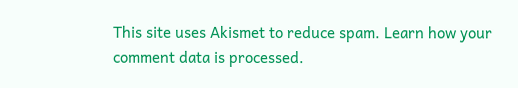This site uses Akismet to reduce spam. Learn how your comment data is processed.